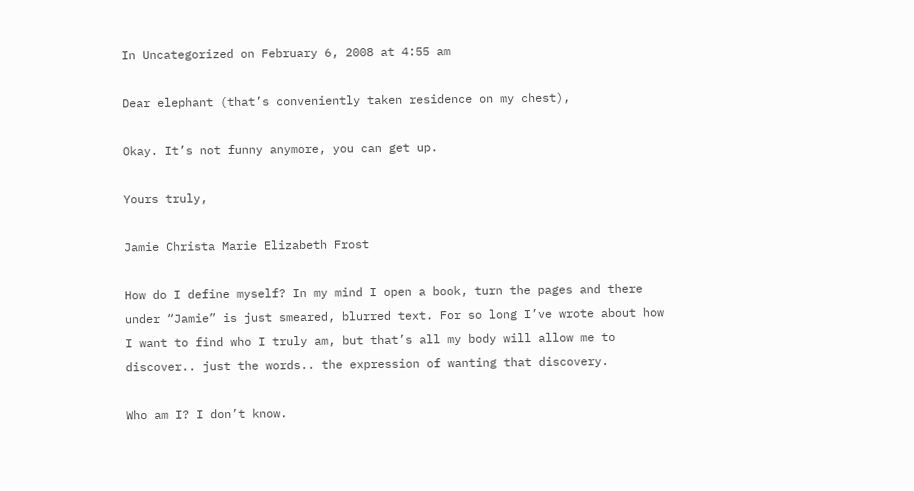In Uncategorized on February 6, 2008 at 4:55 am

Dear elephant (that’s conveniently taken residence on my chest),

Okay. It’s not funny anymore, you can get up.

Yours truly,

Jamie Christa Marie Elizabeth Frost

How do I define myself? In my mind I open a book, turn the pages and there under “Jamie” is just smeared, blurred text. For so long I’ve wrote about how I want to find who I truly am, but that’s all my body will allow me to discover.. just the words.. the expression of wanting that discovery.

Who am I? I don’t know.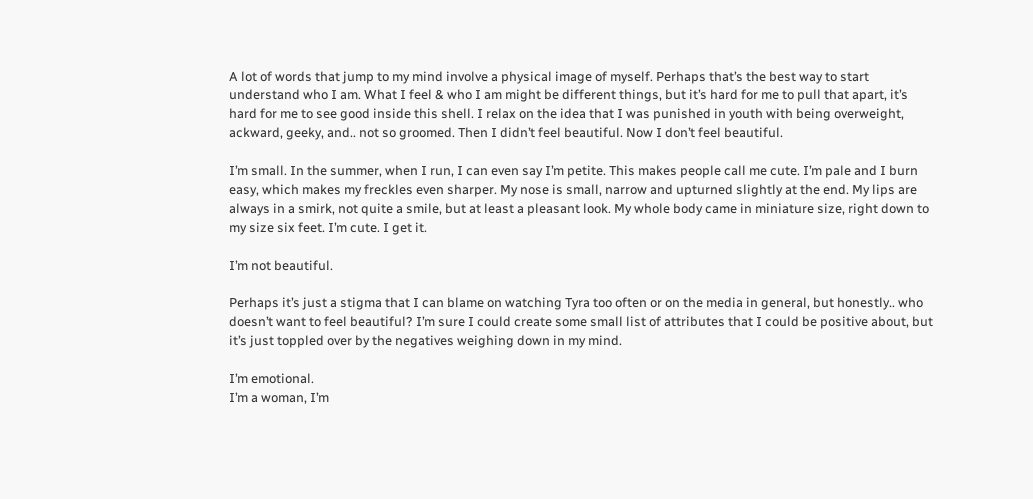A lot of words that jump to my mind involve a physical image of myself. Perhaps that’s the best way to start understand who I am. What I feel & who I am might be different things, but it’s hard for me to pull that apart, it’s hard for me to see good inside this shell. I relax on the idea that I was punished in youth with being overweight, ackward, geeky, and.. not so groomed. Then I didn’t feel beautiful. Now I don’t feel beautiful.

I’m small. In the summer, when I run, I can even say I’m petite. This makes people call me cute. I’m pale and I burn easy, which makes my freckles even sharper. My nose is small, narrow and upturned slightly at the end. My lips are always in a smirk, not quite a smile, but at least a pleasant look. My whole body came in miniature size, right down to my size six feet. I’m cute. I get it.

I’m not beautiful.

Perhaps it’s just a stigma that I can blame on watching Tyra too often or on the media in general, but honestly.. who doesn’t want to feel beautiful? I’m sure I could create some small list of attributes that I could be positive about, but it’s just toppled over by the negatives weighing down in my mind.

I’m emotional.
I’m a woman, I’m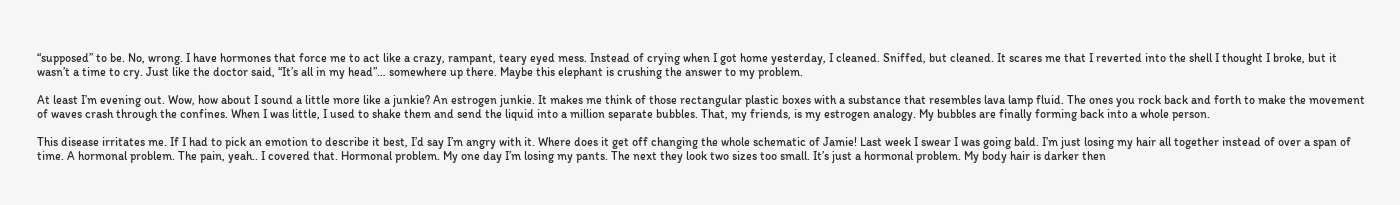“supposed” to be. No, wrong. I have hormones that force me to act like a crazy, rampant, teary eyed mess. Instead of crying when I got home yesterday, I cleaned. Sniffed, but cleaned. It scares me that I reverted into the shell I thought I broke, but it wasn’t a time to cry. Just like the doctor said, “It’s all in my head”… somewhere up there. Maybe this elephant is crushing the answer to my problem.

At least I’m evening out. Wow, how about I sound a little more like a junkie? An estrogen junkie. It makes me think of those rectangular plastic boxes with a substance that resembles lava lamp fluid. The ones you rock back and forth to make the movement of waves crash through the confines. When I was little, I used to shake them and send the liquid into a million separate bubbles. That, my friends, is my estrogen analogy. My bubbles are finally forming back into a whole person.

This disease irritates me. If I had to pick an emotion to describe it best, I’d say I’m angry with it. Where does it get off changing the whole schematic of Jamie! Last week I swear I was going bald. I’m just losing my hair all together instead of over a span of time. A hormonal problem. The pain, yeah.. I covered that. Hormonal problem. My one day I’m losing my pants. The next they look two sizes too small. It’s just a hormonal problem. My body hair is darker then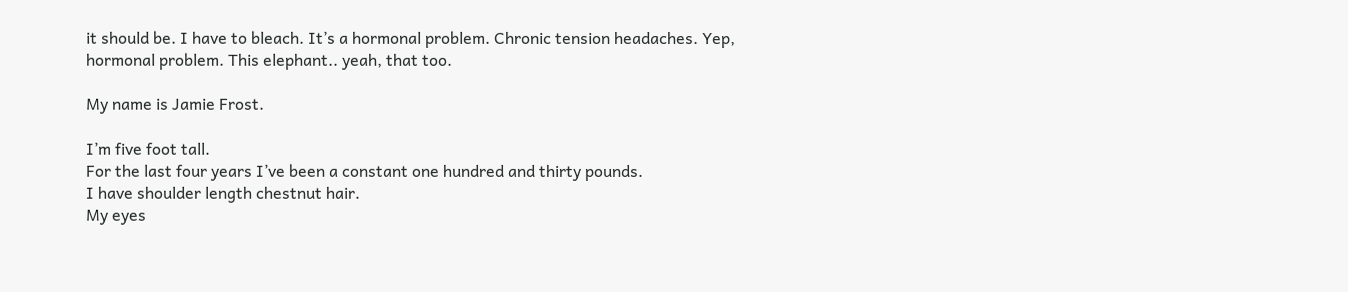it should be. I have to bleach. It’s a hormonal problem. Chronic tension headaches. Yep, hormonal problem. This elephant.. yeah, that too.

My name is Jamie Frost.

I’m five foot tall.
For the last four years I’ve been a constant one hundred and thirty pounds.
I have shoulder length chestnut hair.
My eyes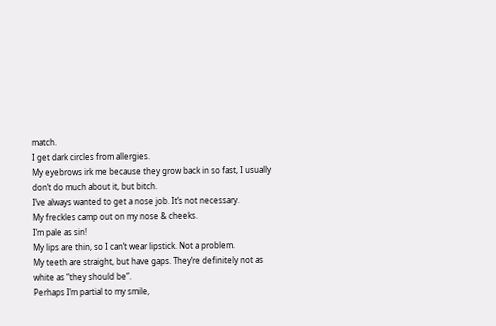match.
I get dark circles from allergies.
My eyebrows irk me because they grow back in so fast, I usually don’t do much about it, but bitch.
I’ve always wanted to get a nose job. It’s not necessary.
My freckles camp out on my nose & cheeks.
I’m pale as sin!
My lips are thin, so I can’t wear lipstick. Not a problem.
My teeth are straight, but have gaps. They’re definitely not as white as “they should be”.
Perhaps I’m partial to my smile,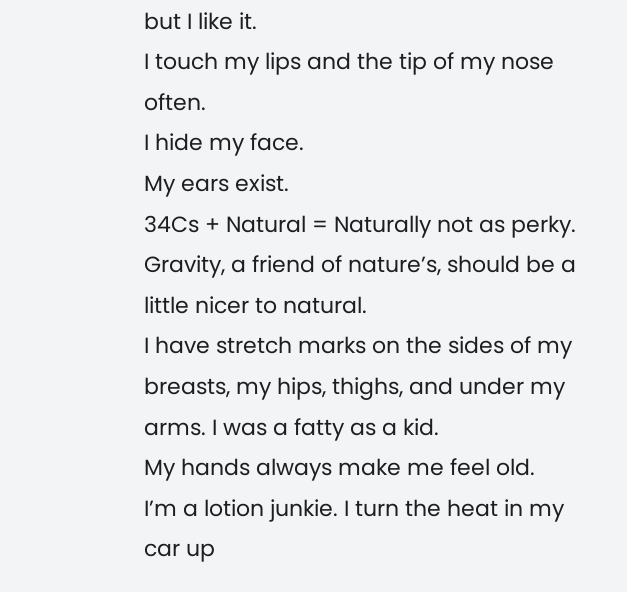but I like it.
I touch my lips and the tip of my nose often.
I hide my face.
My ears exist.
34Cs + Natural = Naturally not as perky. Gravity, a friend of nature’s, should be a little nicer to natural.
I have stretch marks on the sides of my breasts, my hips, thighs, and under my arms. I was a fatty as a kid.
My hands always make me feel old.
I’m a lotion junkie. I turn the heat in my car up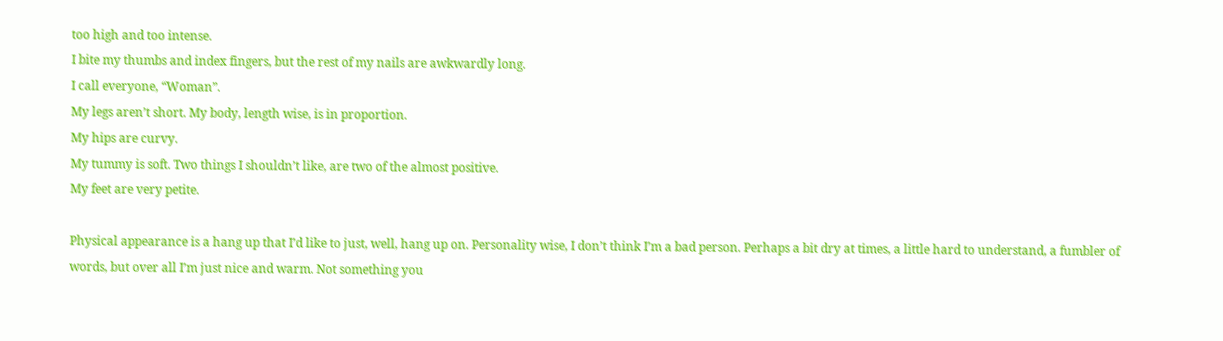too high and too intense.
I bite my thumbs and index fingers, but the rest of my nails are awkwardly long.
I call everyone, “Woman”.
My legs aren’t short. My body, length wise, is in proportion.
My hips are curvy.
My tummy is soft. Two things I shouldn’t like, are two of the almost positive.
My feet are very petite.

Physical appearance is a hang up that I’d like to just, well, hang up on. Personality wise, I don’t think I’m a bad person. Perhaps a bit dry at times, a little hard to understand, a fumbler of words, but over all I’m just nice and warm. Not something you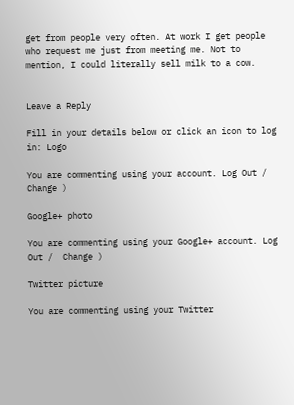get from people very often. At work I get people who request me just from meeting me. Not to mention, I could literally sell milk to a cow.


Leave a Reply

Fill in your details below or click an icon to log in: Logo

You are commenting using your account. Log Out /  Change )

Google+ photo

You are commenting using your Google+ account. Log Out /  Change )

Twitter picture

You are commenting using your Twitter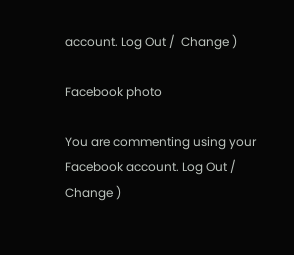account. Log Out /  Change )

Facebook photo

You are commenting using your Facebook account. Log Out /  Change )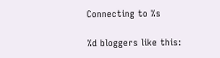Connecting to %s

%d bloggers like this: